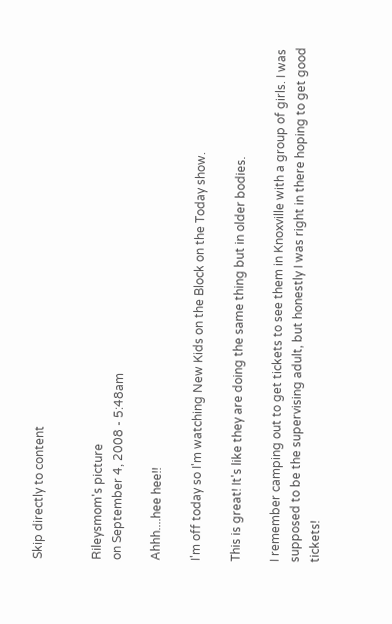Skip directly to content


Rileysmom's picture
on September 4, 2008 - 5:48am

Ahhh....hee hee!!

I'm off today so I'm watching New Kids on the Block on the Today show.

This is great! It's like they are doing the same thing but in older bodies.

I remember camping out to get tickets to see them in Knoxville with a group of girls. I was supposed to be the supervising adult, but honestly I was right in there hoping to get good tickets!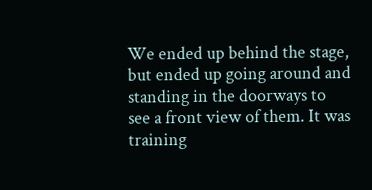We ended up behind the stage, but ended up going around and standing in the doorways to see a front view of them. It was training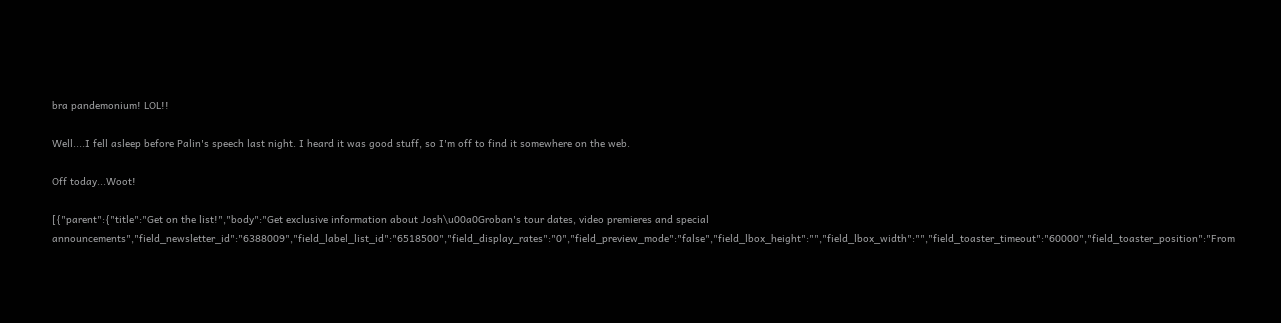bra pandemonium! LOL!!

Well....I fell asleep before Palin's speech last night. I heard it was good stuff, so I'm off to find it somewhere on the web.

Off today...Woot!

[{"parent":{"title":"Get on the list!","body":"Get exclusive information about Josh\u00a0Groban's tour dates, video premieres and special announcements","field_newsletter_id":"6388009","field_label_list_id":"6518500","field_display_rates":"0","field_preview_mode":"false","field_lbox_height":"","field_lbox_width":"","field_toaster_timeout":"60000","field_toaster_position":"From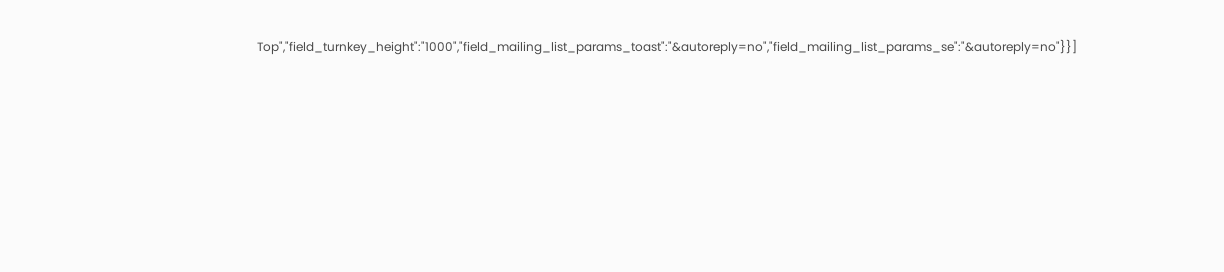Top","field_turnkey_height":"1000","field_mailing_list_params_toast":"&autoreply=no","field_mailing_list_params_se":"&autoreply=no"}}]